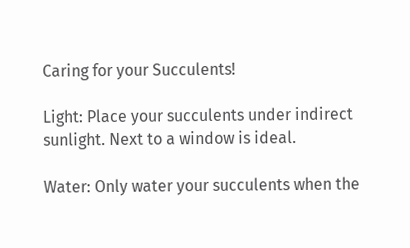Caring for your Succulents!

Light: Place your succulents under indirect sunlight. Next to a window is ideal.

Water: Only water your succulents when the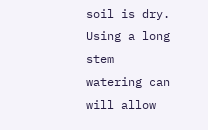soil is dry. Using a long stem watering can will allow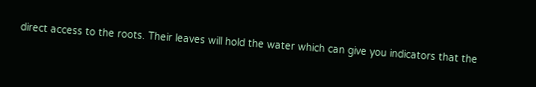direct access to the roots. Their leaves will hold the water which can give you indicators that the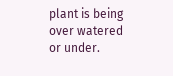plant is being over watered or under.